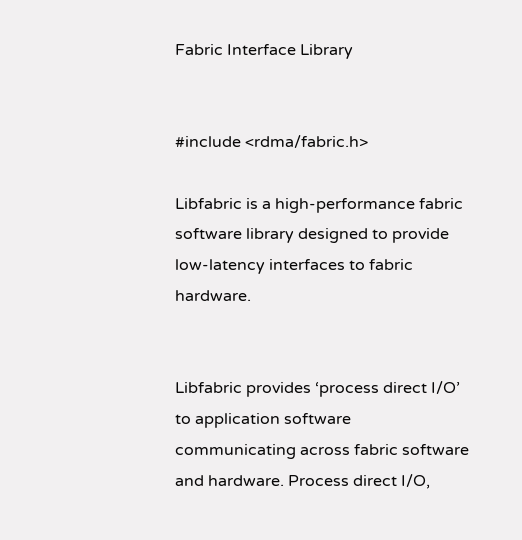Fabric Interface Library


#include <rdma/fabric.h>

Libfabric is a high-performance fabric software library designed to provide low-latency interfaces to fabric hardware.


Libfabric provides ‘process direct I/O’ to application software communicating across fabric software and hardware. Process direct I/O,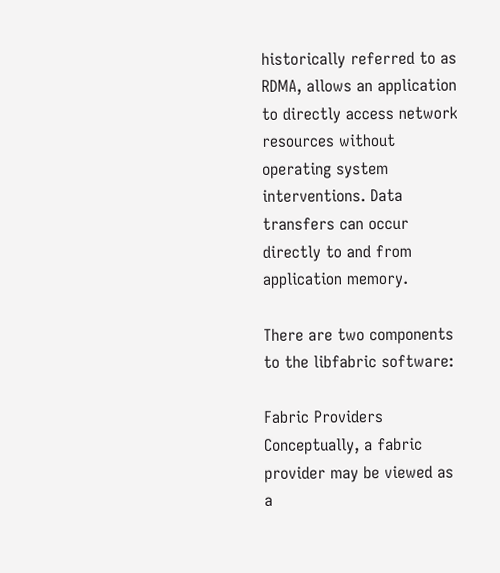historically referred to as RDMA, allows an application to directly access network resources without operating system interventions. Data transfers can occur directly to and from application memory.

There are two components to the libfabric software:

Fabric Providers
Conceptually, a fabric provider may be viewed as a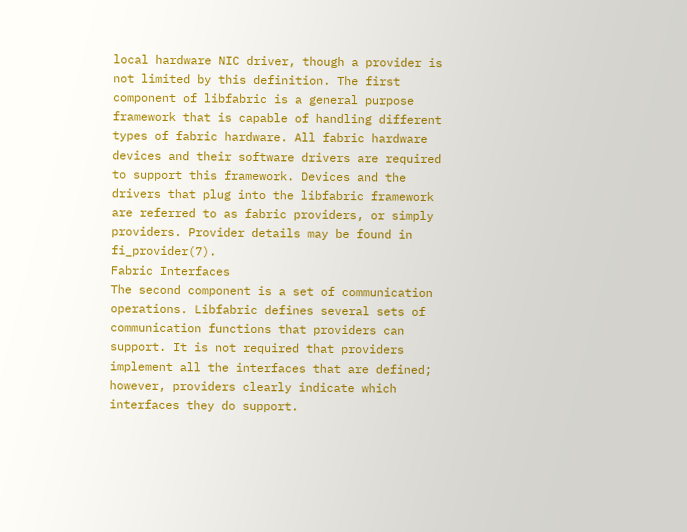local hardware NIC driver, though a provider is not limited by this definition. The first component of libfabric is a general purpose framework that is capable of handling different types of fabric hardware. All fabric hardware devices and their software drivers are required to support this framework. Devices and the drivers that plug into the libfabric framework are referred to as fabric providers, or simply providers. Provider details may be found in fi_provider(7).
Fabric Interfaces
The second component is a set of communication operations. Libfabric defines several sets of communication functions that providers can support. It is not required that providers implement all the interfaces that are defined; however, providers clearly indicate which interfaces they do support.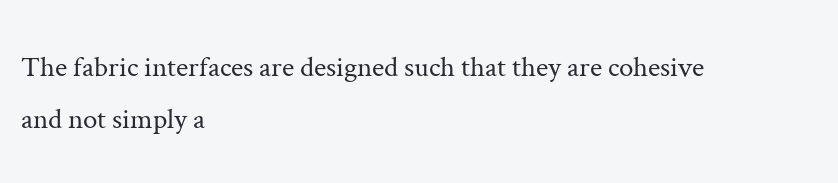The fabric interfaces are designed such that they are cohesive and not simply a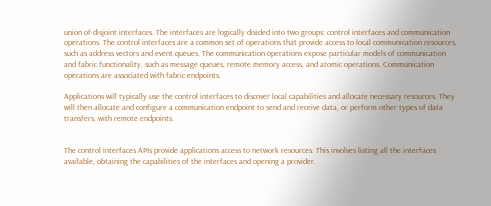union of disjoint interfaces. The interfaces are logically divided into two groups: control interfaces and communication operations. The control interfaces are a common set of operations that provide access to local communication resources, such as address vectors and event queues. The communication operations expose particular models of communication and fabric functionality, such as message queues, remote memory access, and atomic operations. Communication operations are associated with fabric endpoints.

Applications will typically use the control interfaces to discover local capabilities and allocate necessary resources. They will then allocate and configure a communication endpoint to send and receive data, or perform other types of data transfers, with remote endpoints.


The control interfaces APIs provide applications access to network resources. This involves listing all the interfaces available, obtaining the capabilities of the interfaces and opening a provider.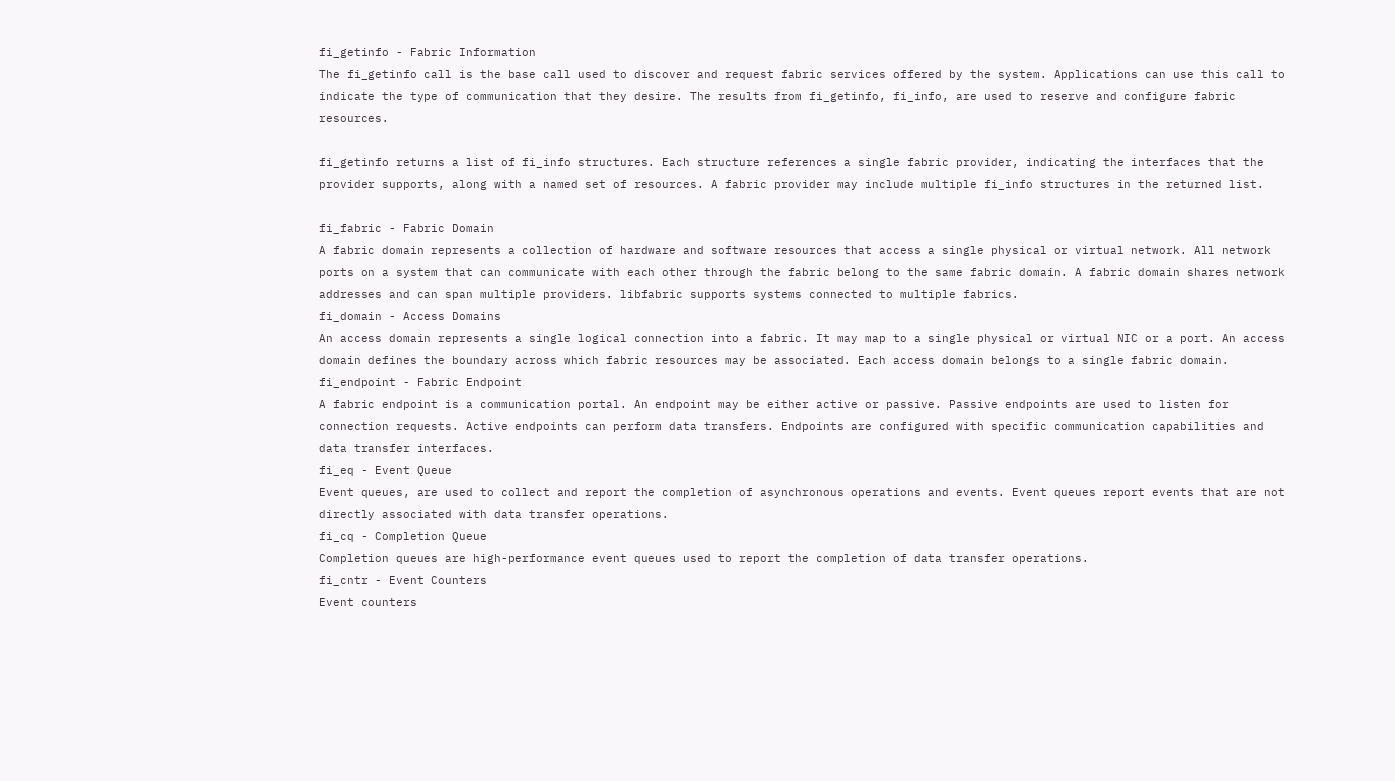fi_getinfo - Fabric Information
The fi_getinfo call is the base call used to discover and request fabric services offered by the system. Applications can use this call to indicate the type of communication that they desire. The results from fi_getinfo, fi_info, are used to reserve and configure fabric resources.

fi_getinfo returns a list of fi_info structures. Each structure references a single fabric provider, indicating the interfaces that the provider supports, along with a named set of resources. A fabric provider may include multiple fi_info structures in the returned list.

fi_fabric - Fabric Domain
A fabric domain represents a collection of hardware and software resources that access a single physical or virtual network. All network ports on a system that can communicate with each other through the fabric belong to the same fabric domain. A fabric domain shares network addresses and can span multiple providers. libfabric supports systems connected to multiple fabrics.
fi_domain - Access Domains
An access domain represents a single logical connection into a fabric. It may map to a single physical or virtual NIC or a port. An access domain defines the boundary across which fabric resources may be associated. Each access domain belongs to a single fabric domain.
fi_endpoint - Fabric Endpoint
A fabric endpoint is a communication portal. An endpoint may be either active or passive. Passive endpoints are used to listen for connection requests. Active endpoints can perform data transfers. Endpoints are configured with specific communication capabilities and data transfer interfaces.
fi_eq - Event Queue
Event queues, are used to collect and report the completion of asynchronous operations and events. Event queues report events that are not directly associated with data transfer operations.
fi_cq - Completion Queue
Completion queues are high-performance event queues used to report the completion of data transfer operations.
fi_cntr - Event Counters
Event counters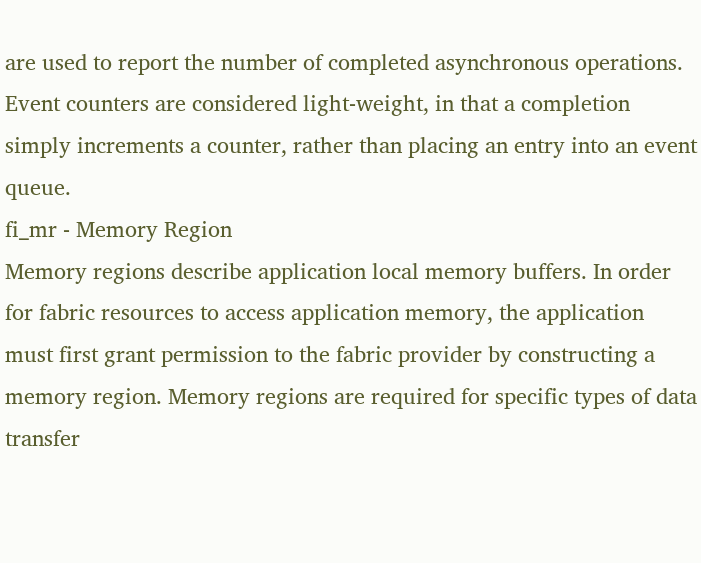are used to report the number of completed asynchronous operations. Event counters are considered light-weight, in that a completion simply increments a counter, rather than placing an entry into an event queue.
fi_mr - Memory Region
Memory regions describe application local memory buffers. In order for fabric resources to access application memory, the application must first grant permission to the fabric provider by constructing a memory region. Memory regions are required for specific types of data transfer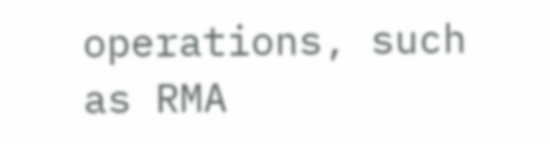operations, such as RMA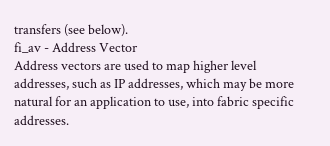transfers (see below).
fi_av - Address Vector
Address vectors are used to map higher level addresses, such as IP addresses, which may be more natural for an application to use, into fabric specific addresses.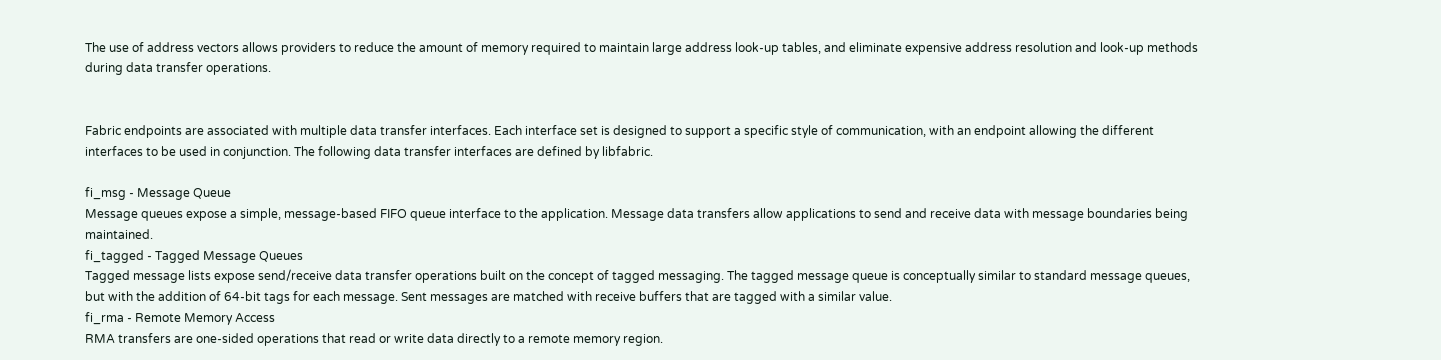The use of address vectors allows providers to reduce the amount of memory required to maintain large address look-up tables, and eliminate expensive address resolution and look-up methods during data transfer operations.


Fabric endpoints are associated with multiple data transfer interfaces. Each interface set is designed to support a specific style of communication, with an endpoint allowing the different interfaces to be used in conjunction. The following data transfer interfaces are defined by libfabric.

fi_msg - Message Queue
Message queues expose a simple, message-based FIFO queue interface to the application. Message data transfers allow applications to send and receive data with message boundaries being maintained.
fi_tagged - Tagged Message Queues
Tagged message lists expose send/receive data transfer operations built on the concept of tagged messaging. The tagged message queue is conceptually similar to standard message queues, but with the addition of 64-bit tags for each message. Sent messages are matched with receive buffers that are tagged with a similar value.
fi_rma - Remote Memory Access
RMA transfers are one-sided operations that read or write data directly to a remote memory region.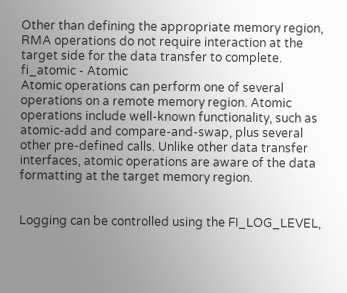Other than defining the appropriate memory region, RMA operations do not require interaction at the target side for the data transfer to complete.
fi_atomic - Atomic
Atomic operations can perform one of several operations on a remote memory region. Atomic operations include well-known functionality, such as atomic-add and compare-and-swap, plus several other pre-defined calls. Unlike other data transfer interfaces, atomic operations are aware of the data formatting at the target memory region.


Logging can be controlled using the FI_LOG_LEVEL,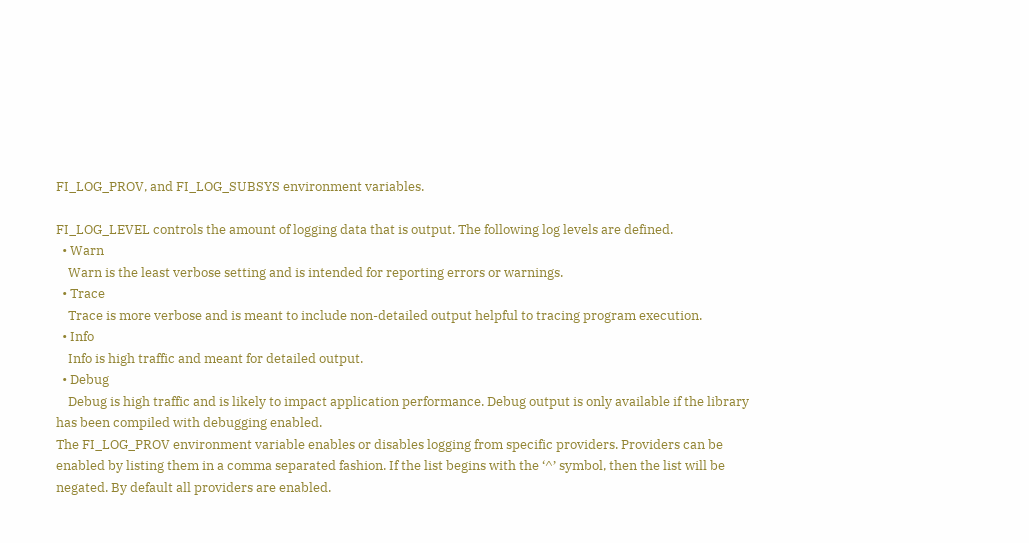FI_LOG_PROV, and FI_LOG_SUBSYS environment variables.

FI_LOG_LEVEL controls the amount of logging data that is output. The following log levels are defined.
  • Warn
    Warn is the least verbose setting and is intended for reporting errors or warnings.
  • Trace
    Trace is more verbose and is meant to include non-detailed output helpful to tracing program execution.
  • Info
    Info is high traffic and meant for detailed output.
  • Debug
    Debug is high traffic and is likely to impact application performance. Debug output is only available if the library has been compiled with debugging enabled.
The FI_LOG_PROV environment variable enables or disables logging from specific providers. Providers can be enabled by listing them in a comma separated fashion. If the list begins with the ‘^’ symbol, then the list will be negated. By default all providers are enabled.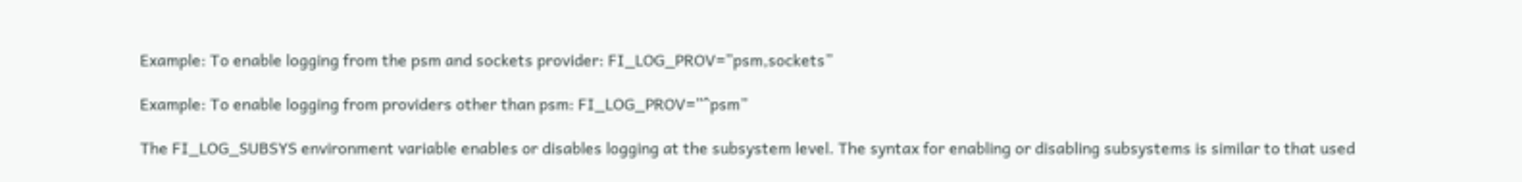Example: To enable logging from the psm and sockets provider: FI_LOG_PROV=”psm,sockets”

Example: To enable logging from providers other than psm: FI_LOG_PROV=”^psm”

The FI_LOG_SUBSYS environment variable enables or disables logging at the subsystem level. The syntax for enabling or disabling subsystems is similar to that used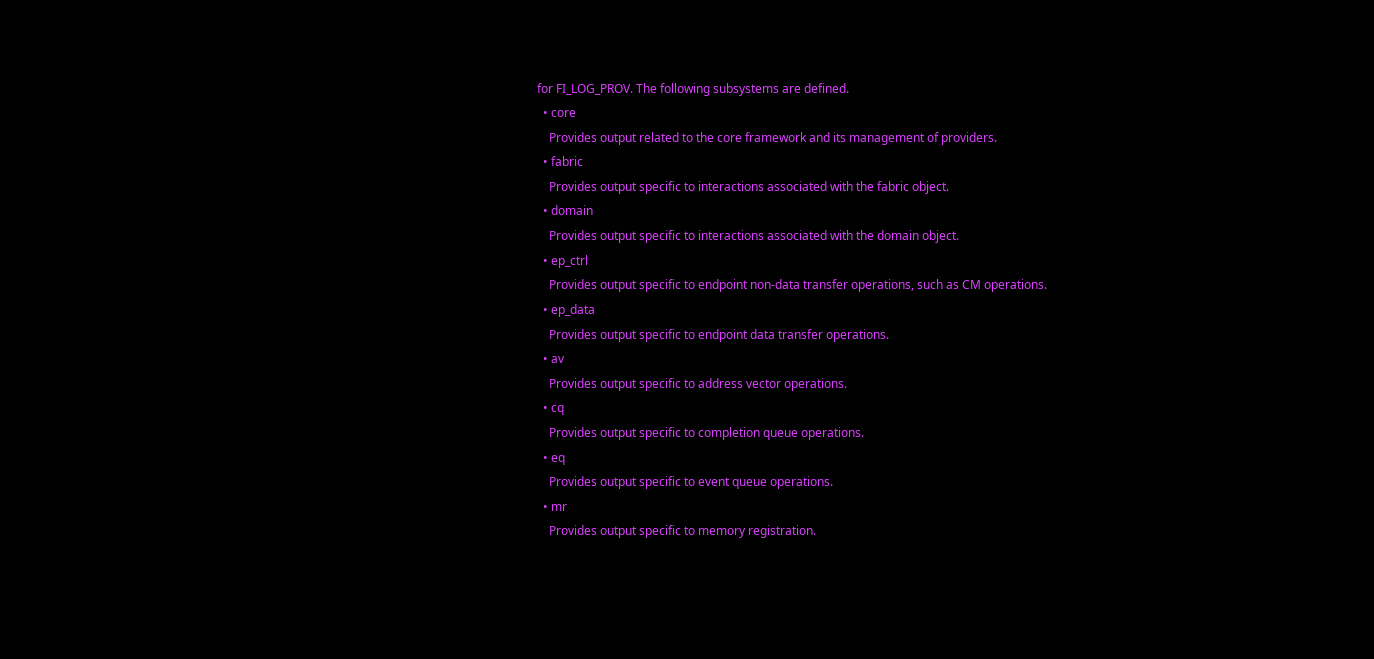for FI_LOG_PROV. The following subsystems are defined.
  • core
    Provides output related to the core framework and its management of providers.
  • fabric
    Provides output specific to interactions associated with the fabric object.
  • domain
    Provides output specific to interactions associated with the domain object.
  • ep_ctrl
    Provides output specific to endpoint non-data transfer operations, such as CM operations.
  • ep_data
    Provides output specific to endpoint data transfer operations.
  • av
    Provides output specific to address vector operations.
  • cq
    Provides output specific to completion queue operations.
  • eq
    Provides output specific to event queue operations.
  • mr
    Provides output specific to memory registration.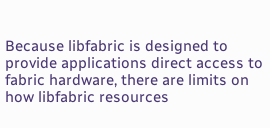Because libfabric is designed to provide applications direct access to fabric hardware, there are limits on how libfabric resources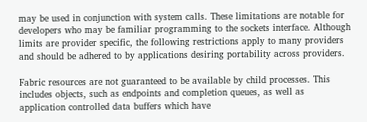may be used in conjunction with system calls. These limitations are notable for developers who may be familiar programming to the sockets interface. Although limits are provider specific, the following restrictions apply to many providers and should be adhered to by applications desiring portability across providers.

Fabric resources are not guaranteed to be available by child processes. This includes objects, such as endpoints and completion queues, as well as application controlled data buffers which have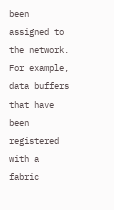been assigned to the network. For example, data buffers that have been registered with a fabric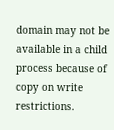domain may not be available in a child process because of copy on write restrictions.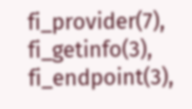fi_provider(7), fi_getinfo(3), fi_endpoint(3),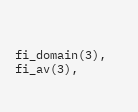fi_domain(3), fi_av(3),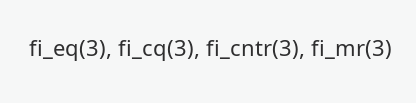fi_eq(3), fi_cq(3), fi_cntr(3), fi_mr(3)